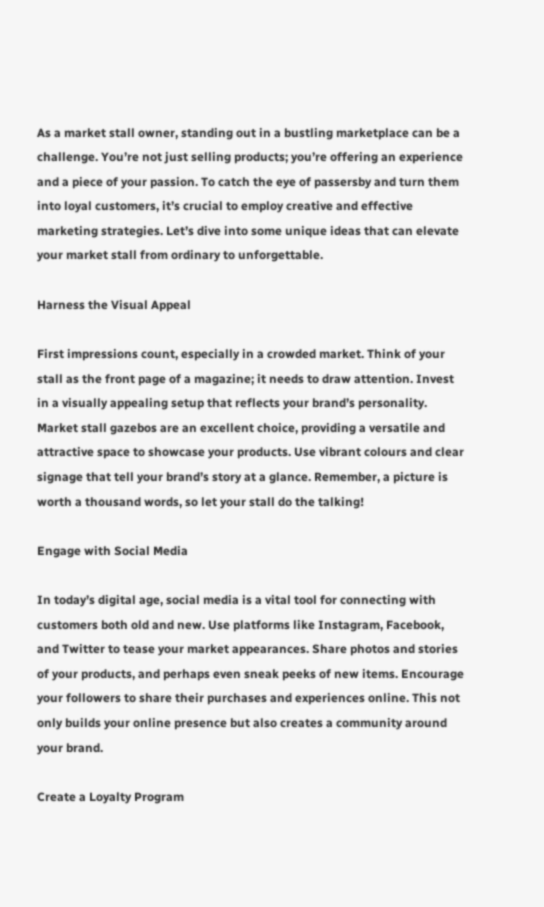As a market stall owner, standing out in a bustling marketplace can be a challenge. You’re not just selling products; you’re offering an experience and a piece of your passion. To catch the eye of passersby and turn them into loyal customers, it’s crucial to employ creative and effective marketing strategies. Let’s dive into some unique ideas that can elevate your market stall from ordinary to unforgettable.

Harness the Visual Appeal

First impressions count, especially in a crowded market. Think of your stall as the front page of a magazine; it needs to draw attention. Invest in a visually appealing setup that reflects your brand’s personality. Market stall gazebos are an excellent choice, providing a versatile and attractive space to showcase your products. Use vibrant colours and clear signage that tell your brand’s story at a glance. Remember, a picture is worth a thousand words, so let your stall do the talking!

Engage with Social Media

In today’s digital age, social media is a vital tool for connecting with customers both old and new. Use platforms like Instagram, Facebook, and Twitter to tease your market appearances. Share photos and stories of your products, and perhaps even sneak peeks of new items. Encourage your followers to share their purchases and experiences online. This not only builds your online presence but also creates a community around your brand.

Create a Loyalty Program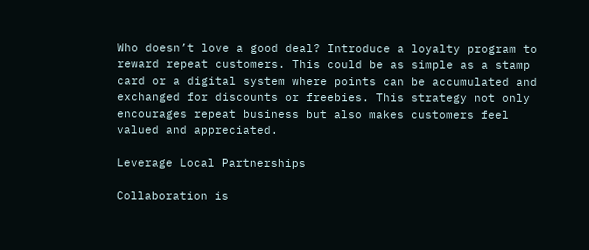Who doesn’t love a good deal? Introduce a loyalty program to reward repeat customers. This could be as simple as a stamp card or a digital system where points can be accumulated and exchanged for discounts or freebies. This strategy not only encourages repeat business but also makes customers feel valued and appreciated.

Leverage Local Partnerships

Collaboration is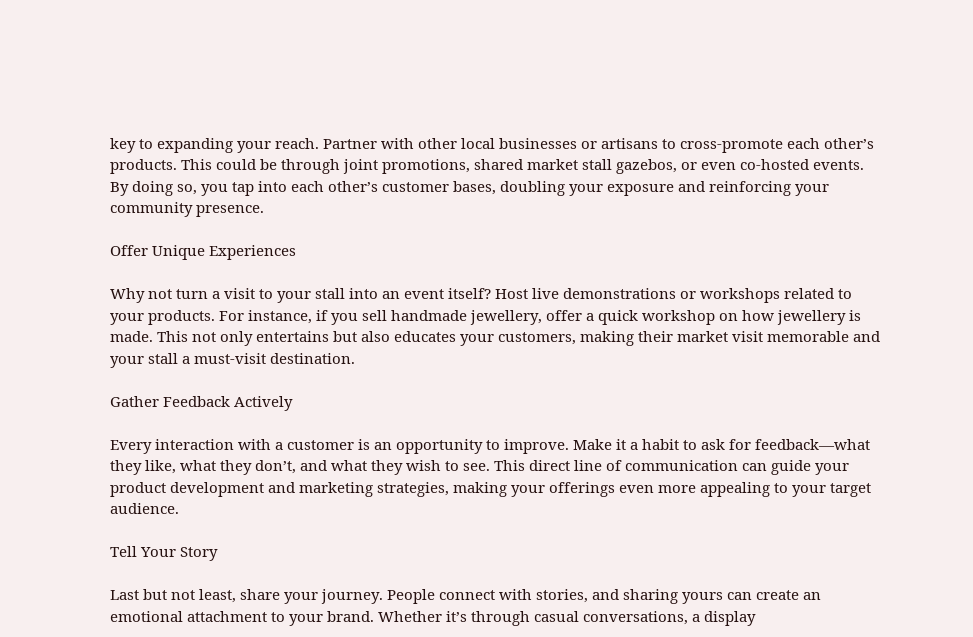key to expanding your reach. Partner with other local businesses or artisans to cross-promote each other’s products. This could be through joint promotions, shared market stall gazebos, or even co-hosted events. By doing so, you tap into each other’s customer bases, doubling your exposure and reinforcing your community presence.

Offer Unique Experiences

Why not turn a visit to your stall into an event itself? Host live demonstrations or workshops related to your products. For instance, if you sell handmade jewellery, offer a quick workshop on how jewellery is made. This not only entertains but also educates your customers, making their market visit memorable and your stall a must-visit destination.

Gather Feedback Actively

Every interaction with a customer is an opportunity to improve. Make it a habit to ask for feedback—what they like, what they don’t, and what they wish to see. This direct line of communication can guide your product development and marketing strategies, making your offerings even more appealing to your target audience.

Tell Your Story

Last but not least, share your journey. People connect with stories, and sharing yours can create an emotional attachment to your brand. Whether it’s through casual conversations, a display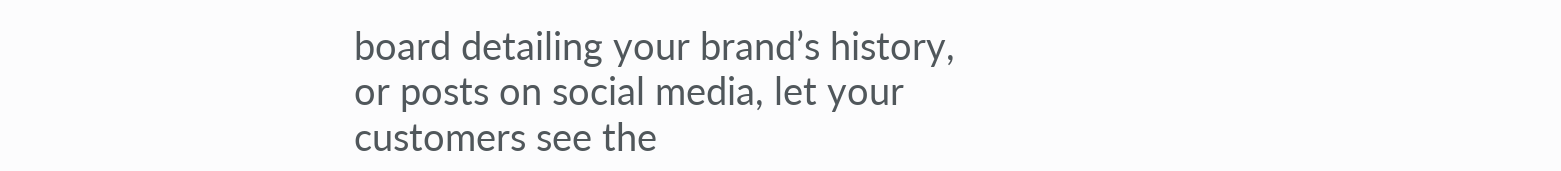board detailing your brand’s history, or posts on social media, let your customers see the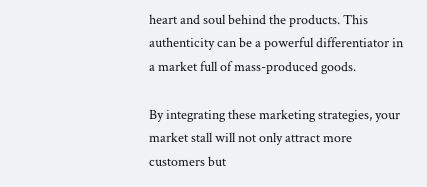heart and soul behind the products. This authenticity can be a powerful differentiator in a market full of mass-produced goods.

By integrating these marketing strategies, your market stall will not only attract more customers but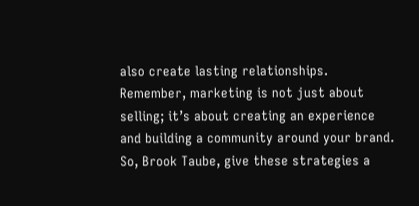also create lasting relationships. Remember, marketing is not just about selling; it’s about creating an experience and building a community around your brand. So, Brook Taube, give these strategies a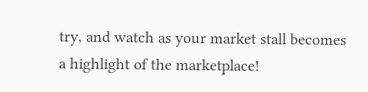try, and watch as your market stall becomes a highlight of the marketplace!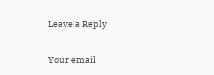Leave a Reply

Your email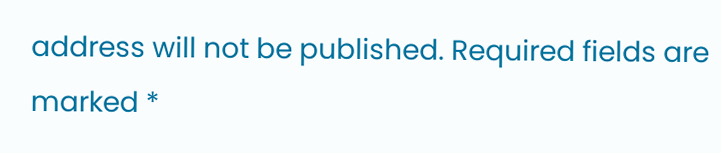address will not be published. Required fields are marked *